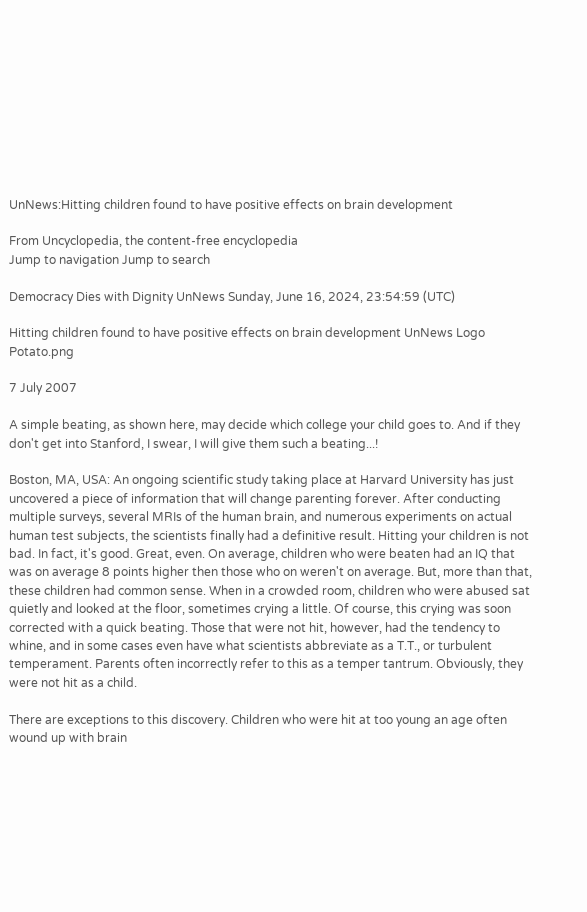UnNews:Hitting children found to have positive effects on brain development

From Uncyclopedia, the content-free encyclopedia
Jump to navigation Jump to search

Democracy Dies with Dignity UnNews Sunday, June 16, 2024, 23:54:59 (UTC)

Hitting children found to have positive effects on brain development UnNews Logo Potato.png

7 July 2007

A simple beating, as shown here, may decide which college your child goes to. And if they don't get into Stanford, I swear, I will give them such a beating...!

Boston, MA, USA: An ongoing scientific study taking place at Harvard University has just uncovered a piece of information that will change parenting forever. After conducting multiple surveys, several MRIs of the human brain, and numerous experiments on actual human test subjects, the scientists finally had a definitive result. Hitting your children is not bad. In fact, it's good. Great, even. On average, children who were beaten had an IQ that was on average 8 points higher then those who on weren't on average. But, more than that, these children had common sense. When in a crowded room, children who were abused sat quietly and looked at the floor, sometimes crying a little. Of course, this crying was soon corrected with a quick beating. Those that were not hit, however, had the tendency to whine, and in some cases even have what scientists abbreviate as a T.T., or turbulent temperament. Parents often incorrectly refer to this as a temper tantrum. Obviously, they were not hit as a child.

There are exceptions to this discovery. Children who were hit at too young an age often wound up with brain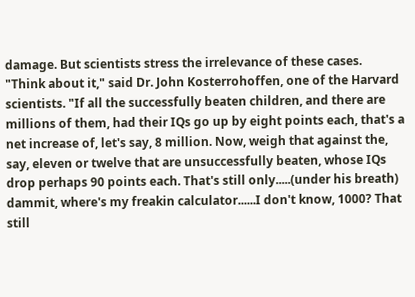damage. But scientists stress the irrelevance of these cases. "Think about it," said Dr. John Kosterrohoffen, one of the Harvard scientists. "If all the successfully beaten children, and there are millions of them, had their IQs go up by eight points each, that's a net increase of, let's say, 8 million. Now, weigh that against the, say, eleven or twelve that are unsuccessfully beaten, whose IQs drop perhaps 90 points each. That's still only.....(under his breath) dammit, where's my freakin calculator......I don't know, 1000? That still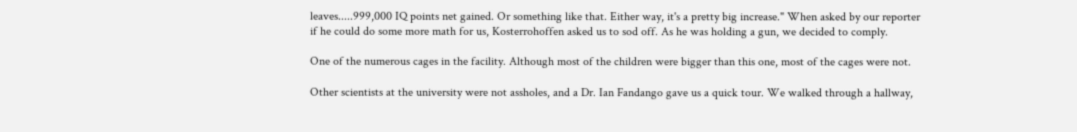leaves.....999,000 IQ points net gained. Or something like that. Either way, it's a pretty big increase." When asked by our reporter if he could do some more math for us, Kosterrohoffen asked us to sod off. As he was holding a gun, we decided to comply.

One of the numerous cages in the facility. Although most of the children were bigger than this one, most of the cages were not.

Other scientists at the university were not assholes, and a Dr. Ian Fandango gave us a quick tour. We walked through a hallway,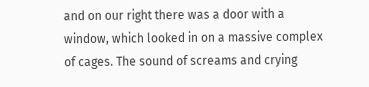and on our right there was a door with a window, which looked in on a massive complex of cages. The sound of screams and crying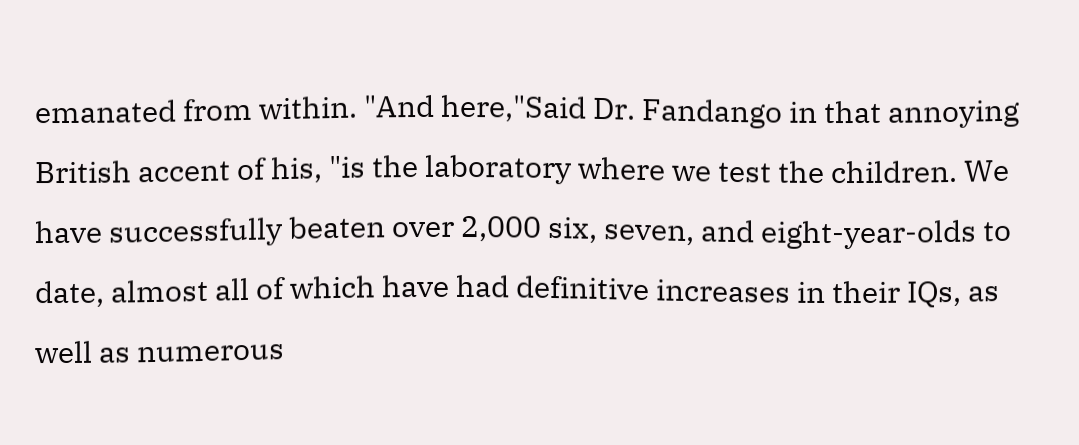emanated from within. "And here,"Said Dr. Fandango in that annoying British accent of his, "is the laboratory where we test the children. We have successfully beaten over 2,000 six, seven, and eight-year-olds to date, almost all of which have had definitive increases in their IQs, as well as numerous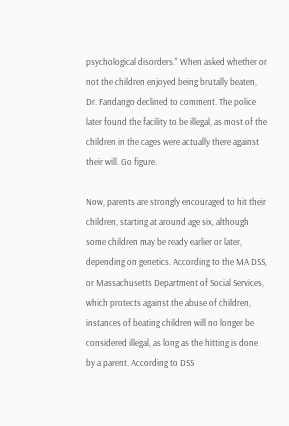psychological disorders." When asked whether or not the children enjoyed being brutally beaten, Dr. Fandango declined to comment. The police later found the facility to be illegal, as most of the children in the cages were actually there against their will. Go figure.

Now, parents are strongly encouraged to hit their children, starting at around age six, although some children may be ready earlier or later, depending on genetics. According to the MA DSS, or Massachusetts Department of Social Services, which protects against the abuse of children, instances of beating children will no longer be considered illegal, as long as the hitting is done by a parent. According to DSS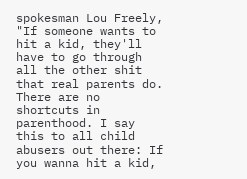spokesman Lou Freely, "If someone wants to hit a kid, they'll have to go through all the other shit that real parents do. There are no shortcuts in parenthood. I say this to all child abusers out there: If you wanna hit a kid,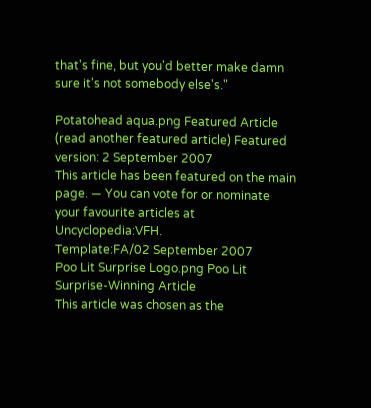that's fine, but you'd better make damn sure it's not somebody else's."

Potatohead aqua.png Featured Article  (read another featured article) Featured version: 2 September 2007
This article has been featured on the main page. — You can vote for or nominate your favourite articles at Uncyclopedia:VFH.
Template:FA/02 September 2007
Poo Lit Surprise Logo.png Poo Lit Surprise-Winning Article
This article was chosen as the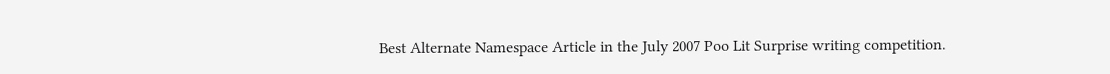Best Alternate Namespace Article in the July 2007 Poo Lit Surprise writing competition.